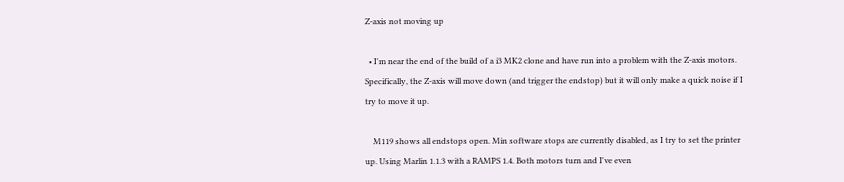Z-axis not moving up

  • I'm near the end of the build of a i3 MK2 clone and have run into a problem with the Z-axis motors. Specifically, the Z-axis will move down (and trigger the endstop) but it will only make a quick noise if I try to move it up.

    M119 shows all endstops open. Min software stops are currently disabled, as I try to set the printer up. Using Marlin 1.1.3 with a RAMPS 1.4. Both motors turn and I've even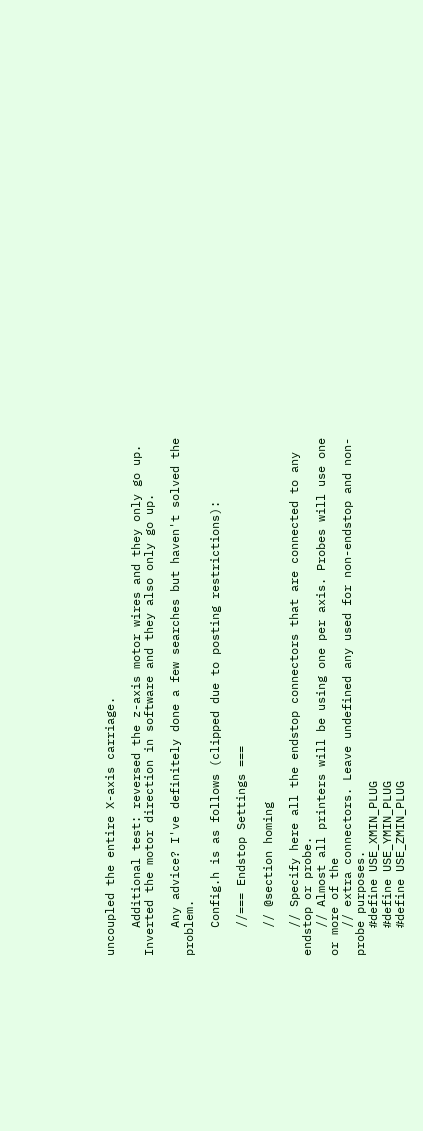uncoupled the entire X-axis carriage.

    Additional test: reversed the z-axis motor wires and they only go up. Inverted the motor direction in software and they also only go up.

    Any advice? I've definitely done a few searches but haven't solved the problem.

    Config.h is as follows (clipped due to posting restrictions):

    //=== Endstop Settings ===

    // @section homing

    // Specify here all the endstop connectors that are connected to any endstop or probe.
    // Almost all printers will be using one per axis. Probes will use one or more of the
    // extra connectors. Leave undefined any used for non-endstop and non-probe purposes.
    #define USE_XMIN_PLUG
    #define USE_YMIN_PLUG
    #define USE_ZMIN_PLUG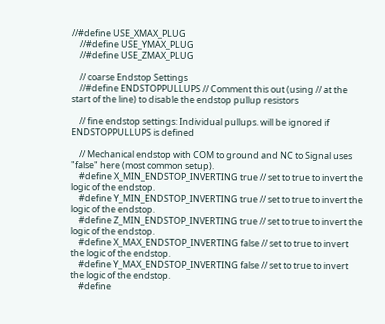//#define USE_XMAX_PLUG
    //#define USE_YMAX_PLUG
    //#define USE_ZMAX_PLUG

    // coarse Endstop Settings
    //#define ENDSTOPPULLUPS // Comment this out (using // at the start of the line) to disable the endstop pullup resistors

    // fine endstop settings: Individual pullups. will be ignored if ENDSTOPPULLUPS is defined

    // Mechanical endstop with COM to ground and NC to Signal uses "false" here (most common setup).
    #define X_MIN_ENDSTOP_INVERTING true // set to true to invert the logic of the endstop.
    #define Y_MIN_ENDSTOP_INVERTING true // set to true to invert the logic of the endstop.
    #define Z_MIN_ENDSTOP_INVERTING true // set to true to invert the logic of the endstop.
    #define X_MAX_ENDSTOP_INVERTING false // set to true to invert the logic of the endstop.
    #define Y_MAX_ENDSTOP_INVERTING false // set to true to invert the logic of the endstop.
    #define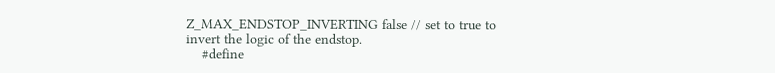Z_MAX_ENDSTOP_INVERTING false // set to true to invert the logic of the endstop.
    #define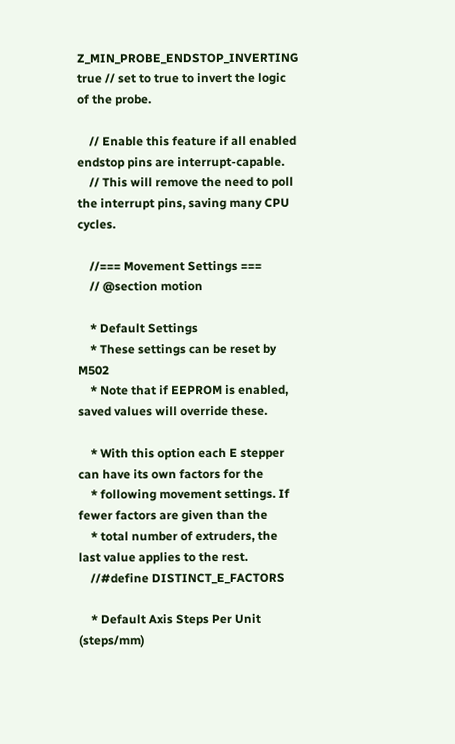Z_MIN_PROBE_ENDSTOP_INVERTING true // set to true to invert the logic of the probe.

    // Enable this feature if all enabled endstop pins are interrupt-capable.
    // This will remove the need to poll the interrupt pins, saving many CPU cycles.

    //=== Movement Settings ===
    // @section motion

    * Default Settings
    * These settings can be reset by M502
    * Note that if EEPROM is enabled, saved values will override these.

    * With this option each E stepper can have its own factors for the
    * following movement settings. If fewer factors are given than the
    * total number of extruders, the last value applies to the rest.
    //#define DISTINCT_E_FACTORS

    * Default Axis Steps Per Unit (steps/mm)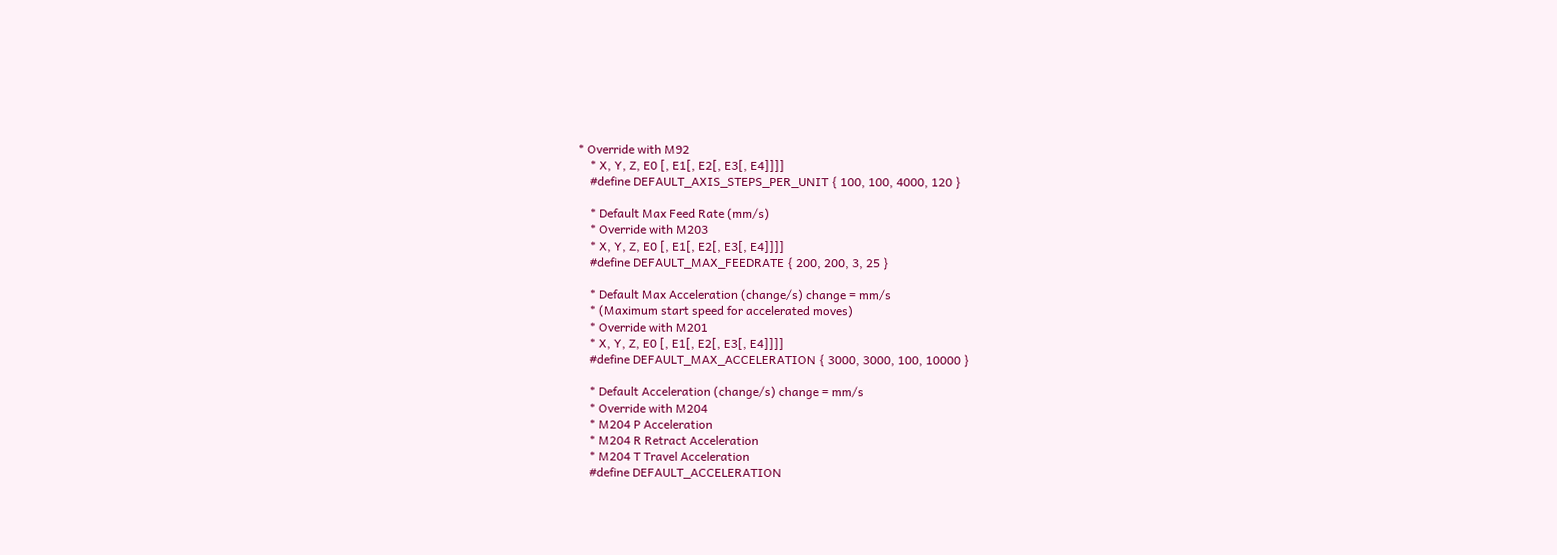* Override with M92
    * X, Y, Z, E0 [, E1[, E2[, E3[, E4]]]]
    #define DEFAULT_AXIS_STEPS_PER_UNIT { 100, 100, 4000, 120 }

    * Default Max Feed Rate (mm/s)
    * Override with M203
    * X, Y, Z, E0 [, E1[, E2[, E3[, E4]]]]
    #define DEFAULT_MAX_FEEDRATE { 200, 200, 3, 25 }

    * Default Max Acceleration (change/s) change = mm/s
    * (Maximum start speed for accelerated moves)
    * Override with M201
    * X, Y, Z, E0 [, E1[, E2[, E3[, E4]]]]
    #define DEFAULT_MAX_ACCELERATION { 3000, 3000, 100, 10000 }

    * Default Acceleration (change/s) change = mm/s
    * Override with M204
    * M204 P Acceleration
    * M204 R Retract Acceleration
    * M204 T Travel Acceleration
    #define DEFAULT_ACCELERATION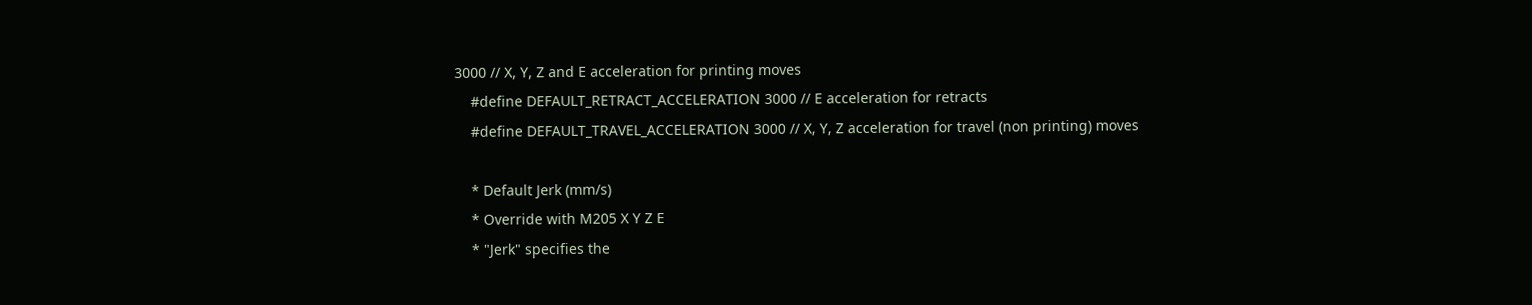3000 // X, Y, Z and E acceleration for printing moves
    #define DEFAULT_RETRACT_ACCELERATION 3000 // E acceleration for retracts
    #define DEFAULT_TRAVEL_ACCELERATION 3000 // X, Y, Z acceleration for travel (non printing) moves

    * Default Jerk (mm/s)
    * Override with M205 X Y Z E
    * "Jerk" specifies the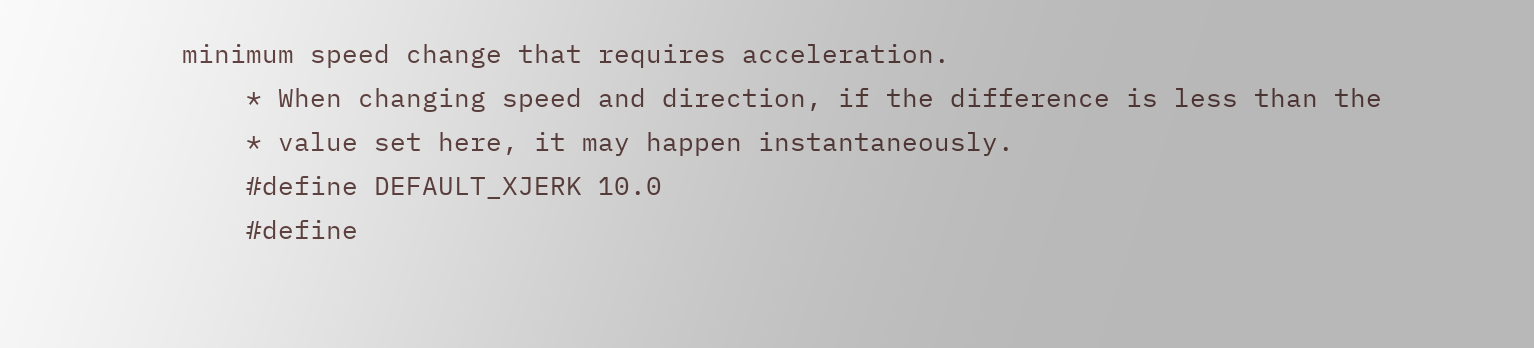minimum speed change that requires acceleration.
    * When changing speed and direction, if the difference is less than the
    * value set here, it may happen instantaneously.
    #define DEFAULT_XJERK 10.0
    #define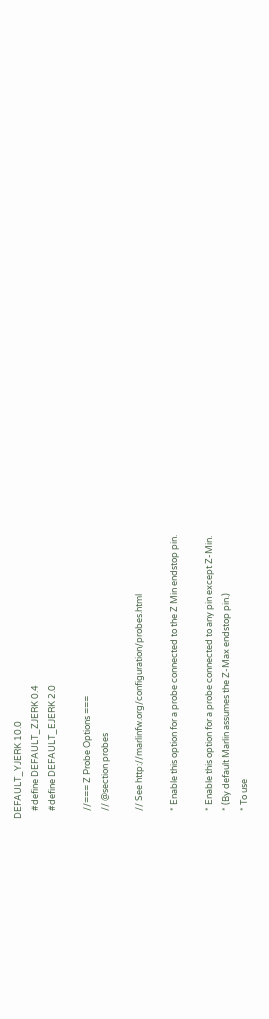DEFAULT_YJERK 10.0
    #define DEFAULT_ZJERK 0.4
    #define DEFAULT_EJERK 2.0

    //=== Z Probe Options ===
    // @section probes

    // See http://marlinfw.org/configuration/probes.html

    * Enable this option for a probe connected to the Z Min endstop pin.

    * Enable this option for a probe connected to any pin except Z-Min.
    * (By default Marlin assumes the Z-Max endstop pin.)
    * To use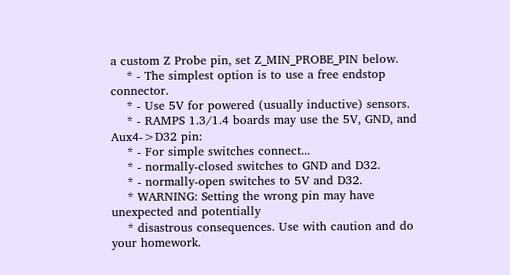a custom Z Probe pin, set Z_MIN_PROBE_PIN below.
    * - The simplest option is to use a free endstop connector.
    * - Use 5V for powered (usually inductive) sensors.
    * - RAMPS 1.3/1.4 boards may use the 5V, GND, and Aux4->D32 pin:
    * - For simple switches connect...
    * - normally-closed switches to GND and D32.
    * - normally-open switches to 5V and D32.
    * WARNING: Setting the wrong pin may have unexpected and potentially
    * disastrous consequences. Use with caution and do your homework.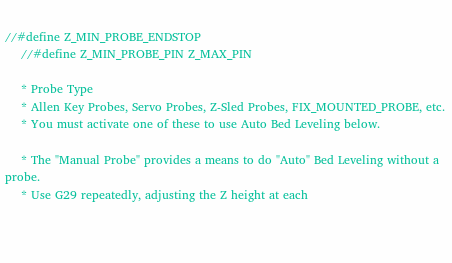//#define Z_MIN_PROBE_ENDSTOP
    //#define Z_MIN_PROBE_PIN Z_MAX_PIN

    * Probe Type
    * Allen Key Probes, Servo Probes, Z-Sled Probes, FIX_MOUNTED_PROBE, etc.
    * You must activate one of these to use Auto Bed Leveling below.

    * The "Manual Probe" provides a means to do "Auto" Bed Leveling without a probe.
    * Use G29 repeatedly, adjusting the Z height at each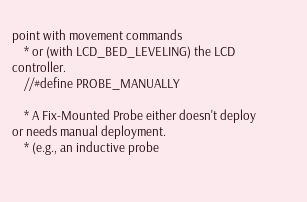point with movement commands
    * or (with LCD_BED_LEVELING) the LCD controller.
    //#define PROBE_MANUALLY

    * A Fix-Mounted Probe either doesn't deploy or needs manual deployment.
    * (e.g., an inductive probe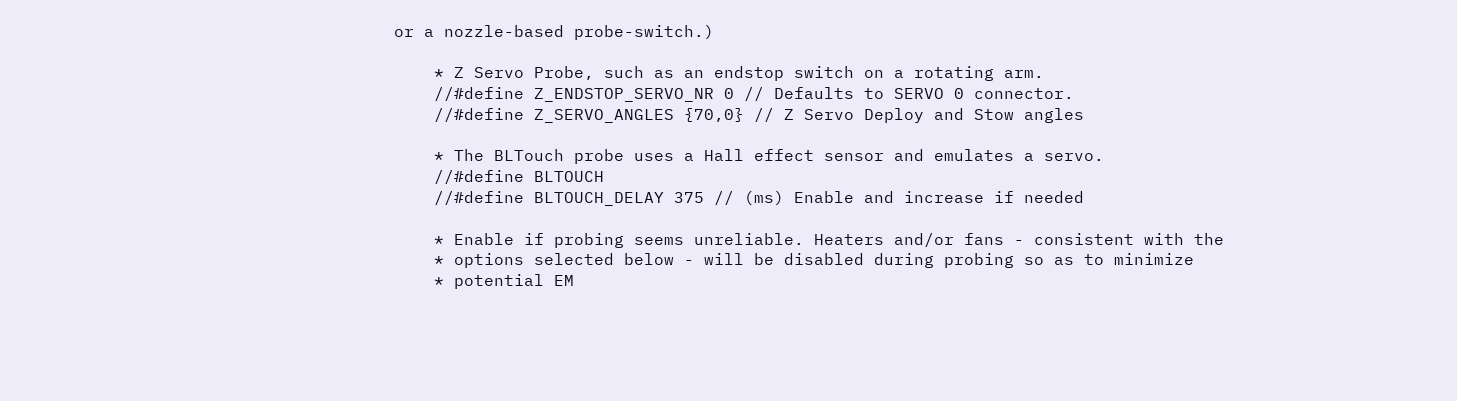or a nozzle-based probe-switch.)

    * Z Servo Probe, such as an endstop switch on a rotating arm.
    //#define Z_ENDSTOP_SERVO_NR 0 // Defaults to SERVO 0 connector.
    //#define Z_SERVO_ANGLES {70,0} // Z Servo Deploy and Stow angles

    * The BLTouch probe uses a Hall effect sensor and emulates a servo.
    //#define BLTOUCH
    //#define BLTOUCH_DELAY 375 // (ms) Enable and increase if needed

    * Enable if probing seems unreliable. Heaters and/or fans - consistent with the
    * options selected below - will be disabled during probing so as to minimize
    * potential EM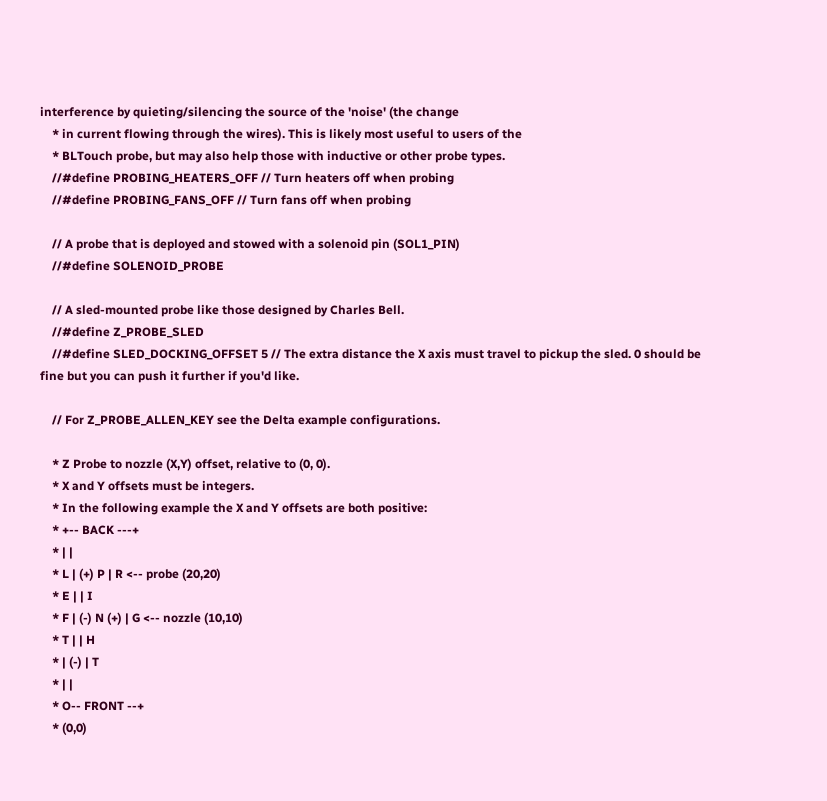interference by quieting/silencing the source of the 'noise' (the change
    * in current flowing through the wires). This is likely most useful to users of the
    * BLTouch probe, but may also help those with inductive or other probe types.
    //#define PROBING_HEATERS_OFF // Turn heaters off when probing
    //#define PROBING_FANS_OFF // Turn fans off when probing

    // A probe that is deployed and stowed with a solenoid pin (SOL1_PIN)
    //#define SOLENOID_PROBE

    // A sled-mounted probe like those designed by Charles Bell.
    //#define Z_PROBE_SLED
    //#define SLED_DOCKING_OFFSET 5 // The extra distance the X axis must travel to pickup the sled. 0 should be fine but you can push it further if you'd like.

    // For Z_PROBE_ALLEN_KEY see the Delta example configurations.

    * Z Probe to nozzle (X,Y) offset, relative to (0, 0).
    * X and Y offsets must be integers.
    * In the following example the X and Y offsets are both positive:
    * +-- BACK ---+
    * | |
    * L | (+) P | R <-- probe (20,20)
    * E | | I
    * F | (-) N (+) | G <-- nozzle (10,10)
    * T | | H
    * | (-) | T
    * | |
    * O-- FRONT --+
    * (0,0)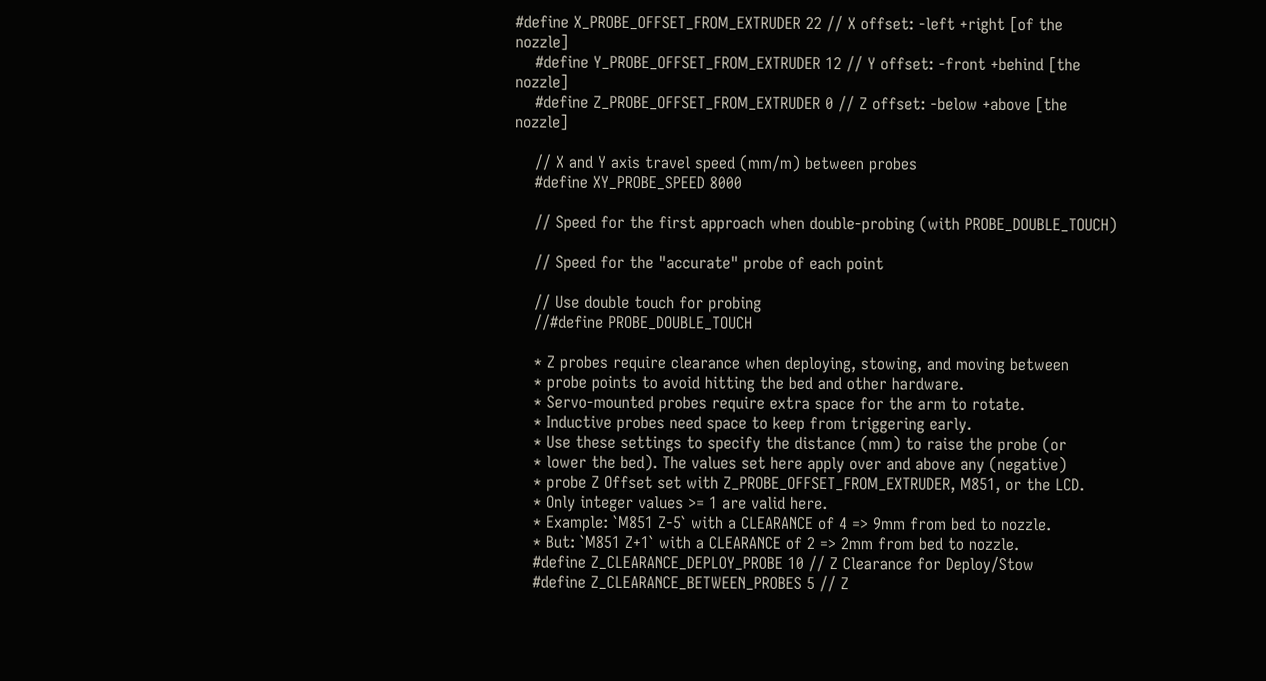#define X_PROBE_OFFSET_FROM_EXTRUDER 22 // X offset: -left +right [of the nozzle]
    #define Y_PROBE_OFFSET_FROM_EXTRUDER 12 // Y offset: -front +behind [the nozzle]
    #define Z_PROBE_OFFSET_FROM_EXTRUDER 0 // Z offset: -below +above [the nozzle]

    // X and Y axis travel speed (mm/m) between probes
    #define XY_PROBE_SPEED 8000

    // Speed for the first approach when double-probing (with PROBE_DOUBLE_TOUCH)

    // Speed for the "accurate" probe of each point

    // Use double touch for probing
    //#define PROBE_DOUBLE_TOUCH

    * Z probes require clearance when deploying, stowing, and moving between
    * probe points to avoid hitting the bed and other hardware.
    * Servo-mounted probes require extra space for the arm to rotate.
    * Inductive probes need space to keep from triggering early.
    * Use these settings to specify the distance (mm) to raise the probe (or
    * lower the bed). The values set here apply over and above any (negative)
    * probe Z Offset set with Z_PROBE_OFFSET_FROM_EXTRUDER, M851, or the LCD.
    * Only integer values >= 1 are valid here.
    * Example: `M851 Z-5` with a CLEARANCE of 4 => 9mm from bed to nozzle.
    * But: `M851 Z+1` with a CLEARANCE of 2 => 2mm from bed to nozzle.
    #define Z_CLEARANCE_DEPLOY_PROBE 10 // Z Clearance for Deploy/Stow
    #define Z_CLEARANCE_BETWEEN_PROBES 5 // Z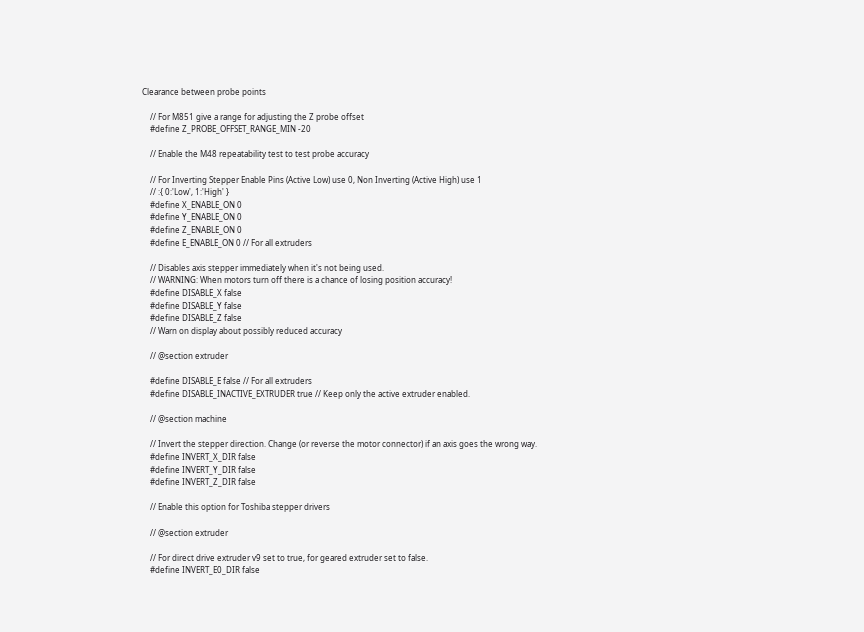Clearance between probe points

    // For M851 give a range for adjusting the Z probe offset
    #define Z_PROBE_OFFSET_RANGE_MIN -20

    // Enable the M48 repeatability test to test probe accuracy

    // For Inverting Stepper Enable Pins (Active Low) use 0, Non Inverting (Active High) use 1
    // :{ 0:'Low', 1:'High' }
    #define X_ENABLE_ON 0
    #define Y_ENABLE_ON 0
    #define Z_ENABLE_ON 0
    #define E_ENABLE_ON 0 // For all extruders

    // Disables axis stepper immediately when it's not being used.
    // WARNING: When motors turn off there is a chance of losing position accuracy!
    #define DISABLE_X false
    #define DISABLE_Y false
    #define DISABLE_Z false
    // Warn on display about possibly reduced accuracy

    // @section extruder

    #define DISABLE_E false // For all extruders
    #define DISABLE_INACTIVE_EXTRUDER true // Keep only the active extruder enabled.

    // @section machine

    // Invert the stepper direction. Change (or reverse the motor connector) if an axis goes the wrong way.
    #define INVERT_X_DIR false
    #define INVERT_Y_DIR false
    #define INVERT_Z_DIR false

    // Enable this option for Toshiba stepper drivers

    // @section extruder

    // For direct drive extruder v9 set to true, for geared extruder set to false.
    #define INVERT_E0_DIR false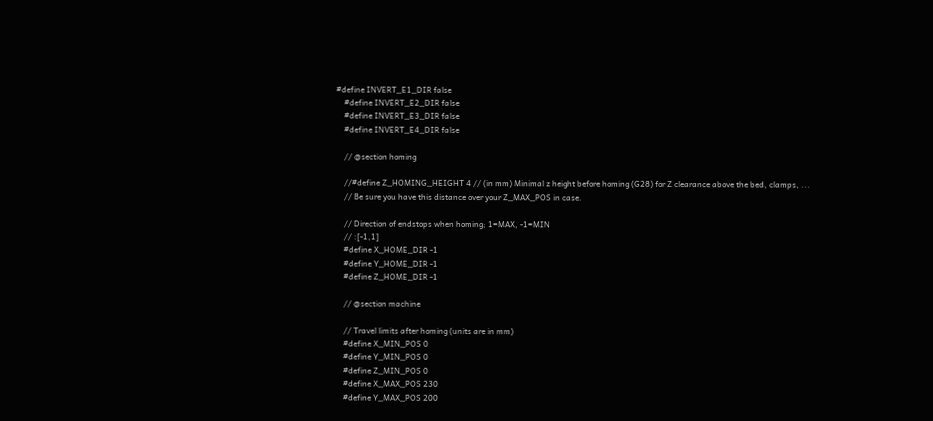#define INVERT_E1_DIR false
    #define INVERT_E2_DIR false
    #define INVERT_E3_DIR false
    #define INVERT_E4_DIR false

    // @section homing

    //#define Z_HOMING_HEIGHT 4 // (in mm) Minimal z height before homing (G28) for Z clearance above the bed, clamps, ...
    // Be sure you have this distance over your Z_MAX_POS in case.

    // Direction of endstops when homing; 1=MAX, -1=MIN
    // :[-1,1]
    #define X_HOME_DIR -1
    #define Y_HOME_DIR -1
    #define Z_HOME_DIR -1

    // @section machine

    // Travel limits after homing (units are in mm)
    #define X_MIN_POS 0
    #define Y_MIN_POS 0
    #define Z_MIN_POS 0
    #define X_MAX_POS 230
    #define Y_MAX_POS 200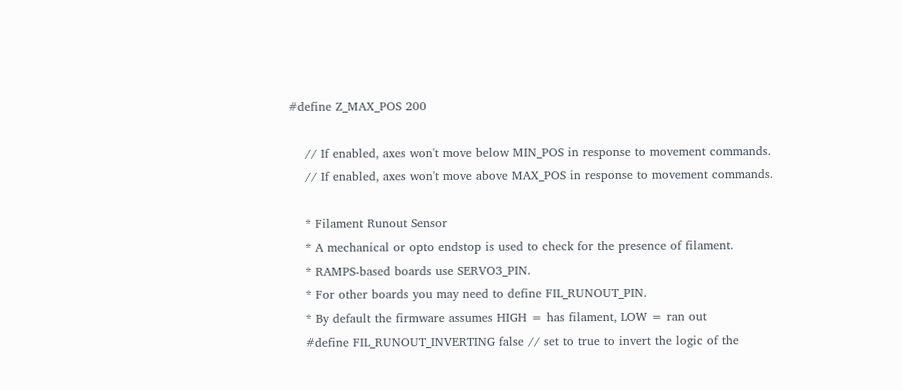#define Z_MAX_POS 200

    // If enabled, axes won't move below MIN_POS in response to movement commands.
    // If enabled, axes won't move above MAX_POS in response to movement commands.

    * Filament Runout Sensor
    * A mechanical or opto endstop is used to check for the presence of filament.
    * RAMPS-based boards use SERVO3_PIN.
    * For other boards you may need to define FIL_RUNOUT_PIN.
    * By default the firmware assumes HIGH = has filament, LOW = ran out
    #define FIL_RUNOUT_INVERTING false // set to true to invert the logic of the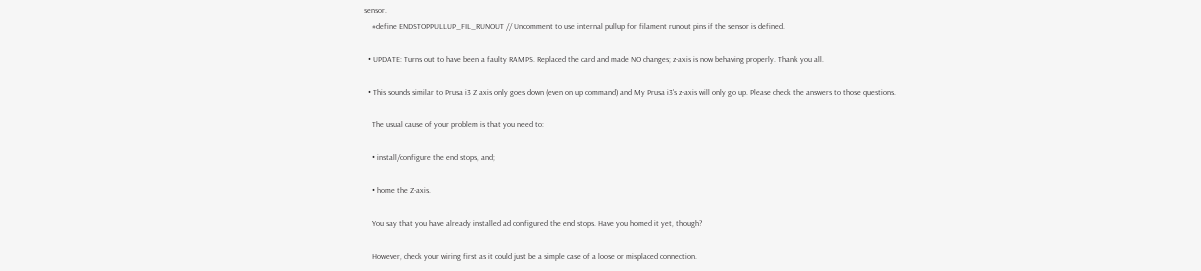sensor.
    #define ENDSTOPPULLUP_FIL_RUNOUT // Uncomment to use internal pullup for filament runout pins if the sensor is defined.

  • UPDATE: Turns out to have been a faulty RAMPS. Replaced the card and made NO changes; z-axis is now behaving properly. Thank you all.

  • This sounds similar to Prusa i3 Z axis only goes down (even on up command) and My Prusa i3's z-axis will only go up. Please check the answers to those questions.

    The usual cause of your problem is that you need to:

    • install/configure the end stops, and;

    • home the Z-axis.

    You say that you have already installed ad configured the end stops. Have you homed it yet, though?

    However, check your wiring first as it could just be a simple case of a loose or misplaced connection.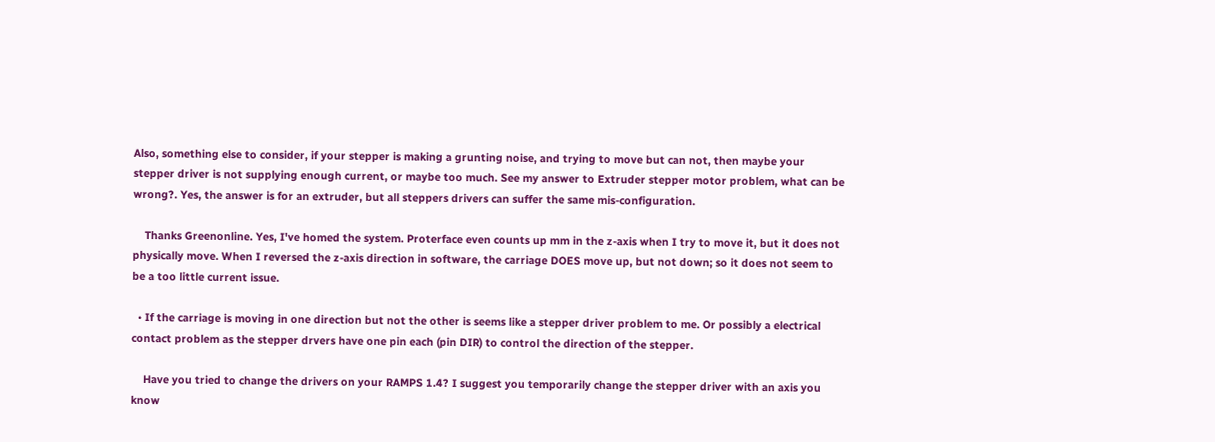Also, something else to consider, if your stepper is making a grunting noise, and trying to move but can not, then maybe your stepper driver is not supplying enough current, or maybe too much. See my answer to Extruder stepper motor problem, what can be wrong?. Yes, the answer is for an extruder, but all steppers drivers can suffer the same mis-configuration.

    Thanks Greenonline. Yes, I've homed the system. Proterface even counts up mm in the z-axis when I try to move it, but it does not physically move. When I reversed the z-axis direction in software, the carriage DOES move up, but not down; so it does not seem to be a too little current issue.

  • If the carriage is moving in one direction but not the other is seems like a stepper driver problem to me. Or possibly a electrical contact problem as the stepper drvers have one pin each (pin DIR) to control the direction of the stepper.

    Have you tried to change the drivers on your RAMPS 1.4? I suggest you temporarily change the stepper driver with an axis you know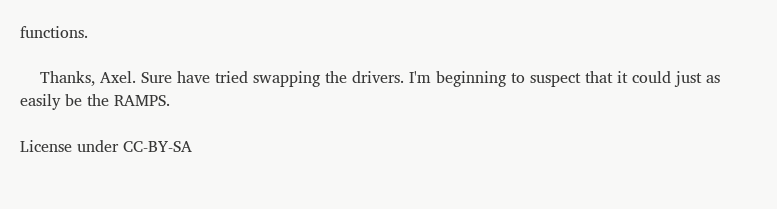functions.

    Thanks, Axel. Sure have tried swapping the drivers. I'm beginning to suspect that it could just as easily be the RAMPS.

License under CC-BY-SA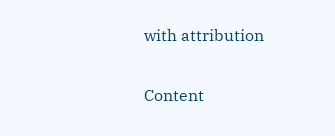with attribution

Content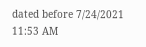dated before 7/24/2021 11:53 AM